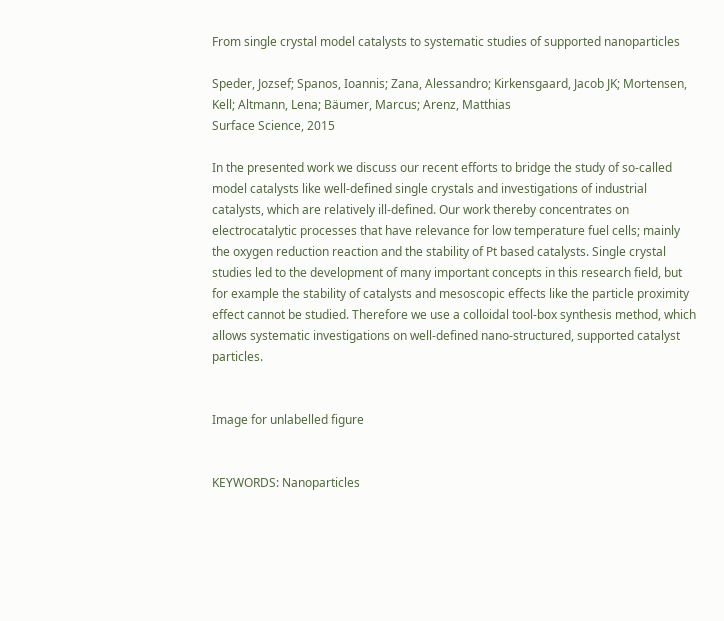From single crystal model catalysts to systematic studies of supported nanoparticles

Speder, Jozsef; Spanos, Ioannis; Zana, Alessandro; Kirkensgaard, Jacob JK; Mortensen, Kell; Altmann, Lena; Bäumer, Marcus; Arenz, Matthias
Surface Science, 2015

In the presented work we discuss our recent efforts to bridge the study of so-called model catalysts like well-defined single crystals and investigations of industrial catalysts, which are relatively ill-defined. Our work thereby concentrates on electrocatalytic processes that have relevance for low temperature fuel cells; mainly the oxygen reduction reaction and the stability of Pt based catalysts. Single crystal studies led to the development of many important concepts in this research field, but for example the stability of catalysts and mesoscopic effects like the particle proximity effect cannot be studied. Therefore we use a colloidal tool-box synthesis method, which allows systematic investigations on well-defined nano-structured, supported catalyst particles.


Image for unlabelled figure


KEYWORDS: Nanoparticles